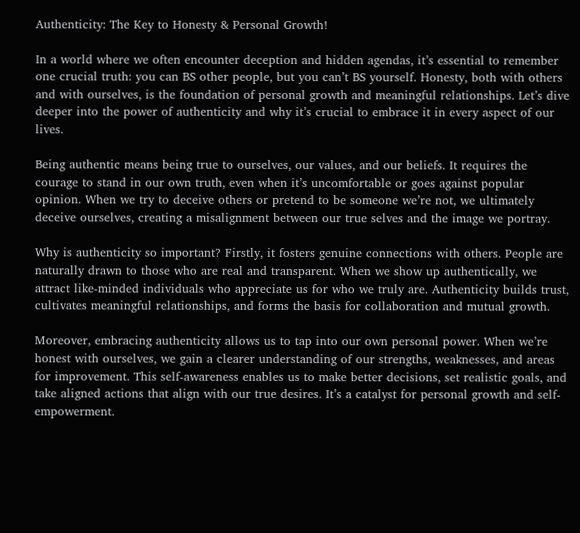Authenticity: The Key to Honesty & Personal Growth!

In a world where we often encounter deception and hidden agendas, it’s essential to remember one crucial truth: you can BS other people, but you can’t BS yourself. Honesty, both with others and with ourselves, is the foundation of personal growth and meaningful relationships. Let’s dive deeper into the power of authenticity and why it’s crucial to embrace it in every aspect of our lives.

Being authentic means being true to ourselves, our values, and our beliefs. It requires the courage to stand in our own truth, even when it’s uncomfortable or goes against popular opinion. When we try to deceive others or pretend to be someone we’re not, we ultimately deceive ourselves, creating a misalignment between our true selves and the image we portray.

Why is authenticity so important? Firstly, it fosters genuine connections with others. People are naturally drawn to those who are real and transparent. When we show up authentically, we attract like-minded individuals who appreciate us for who we truly are. Authenticity builds trust, cultivates meaningful relationships, and forms the basis for collaboration and mutual growth.

Moreover, embracing authenticity allows us to tap into our own personal power. When we’re honest with ourselves, we gain a clearer understanding of our strengths, weaknesses, and areas for improvement. This self-awareness enables us to make better decisions, set realistic goals, and take aligned actions that align with our true desires. It’s a catalyst for personal growth and self-empowerment.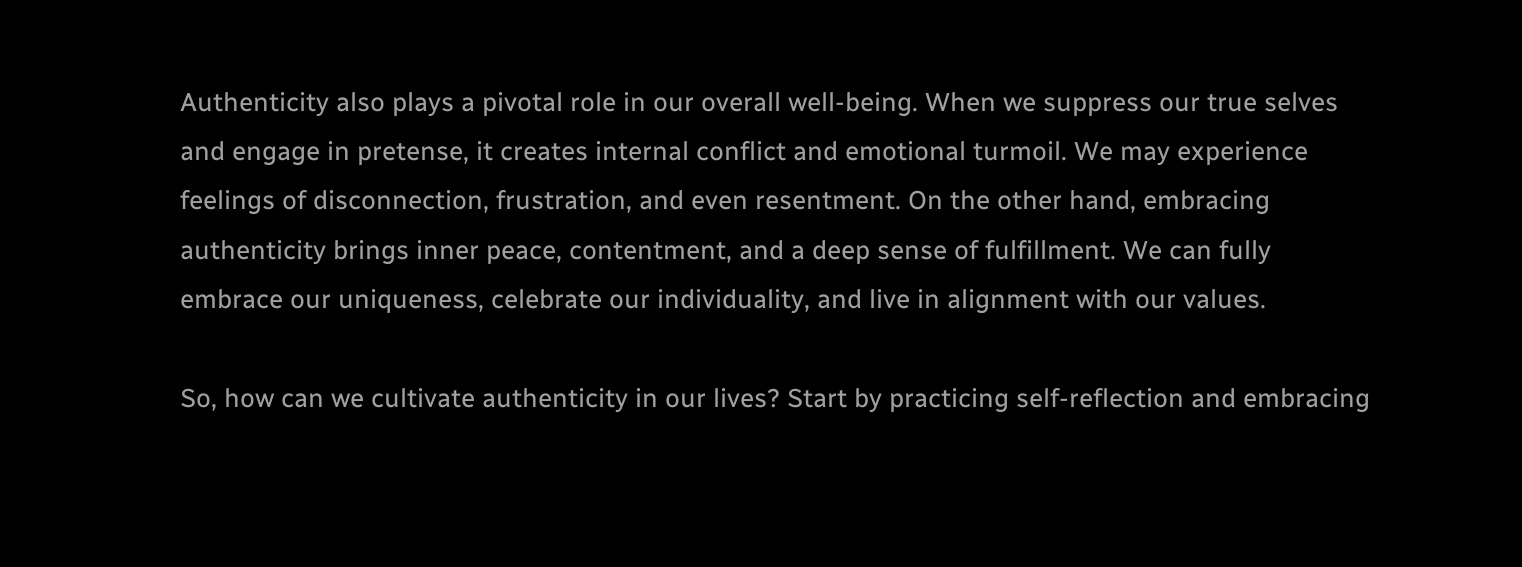Authenticity also plays a pivotal role in our overall well-being. When we suppress our true selves and engage in pretense, it creates internal conflict and emotional turmoil. We may experience feelings of disconnection, frustration, and even resentment. On the other hand, embracing authenticity brings inner peace, contentment, and a deep sense of fulfillment. We can fully embrace our uniqueness, celebrate our individuality, and live in alignment with our values.

So, how can we cultivate authenticity in our lives? Start by practicing self-reflection and embracing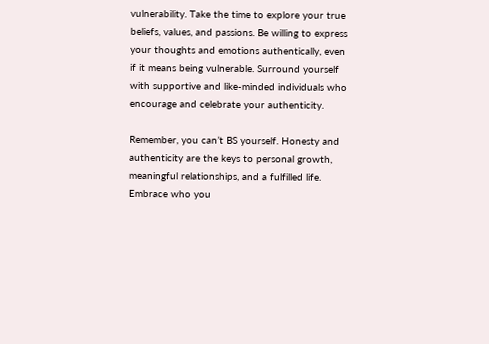vulnerability. Take the time to explore your true beliefs, values, and passions. Be willing to express your thoughts and emotions authentically, even if it means being vulnerable. Surround yourself with supportive and like-minded individuals who encourage and celebrate your authenticity.

Remember, you can’t BS yourself. Honesty and authenticity are the keys to personal growth, meaningful relationships, and a fulfilled life. Embrace who you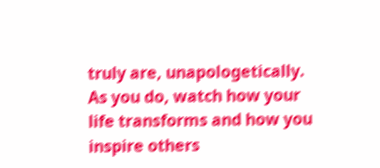truly are, unapologetically. As you do, watch how your life transforms and how you inspire others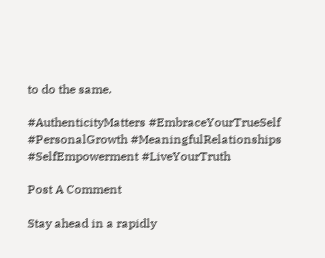to do the same.

#AuthenticityMatters #EmbraceYourTrueSelf #PersonalGrowth #MeaningfulRelationships #SelfEmpowerment #LiveYourTruth

Post A Comment

Stay ahead in a rapidly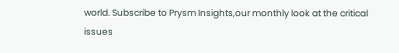world. Subscribe to Prysm Insights,our monthly look at the critical issues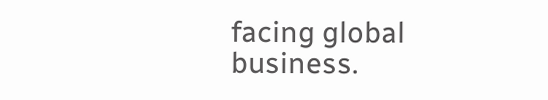facing global business.